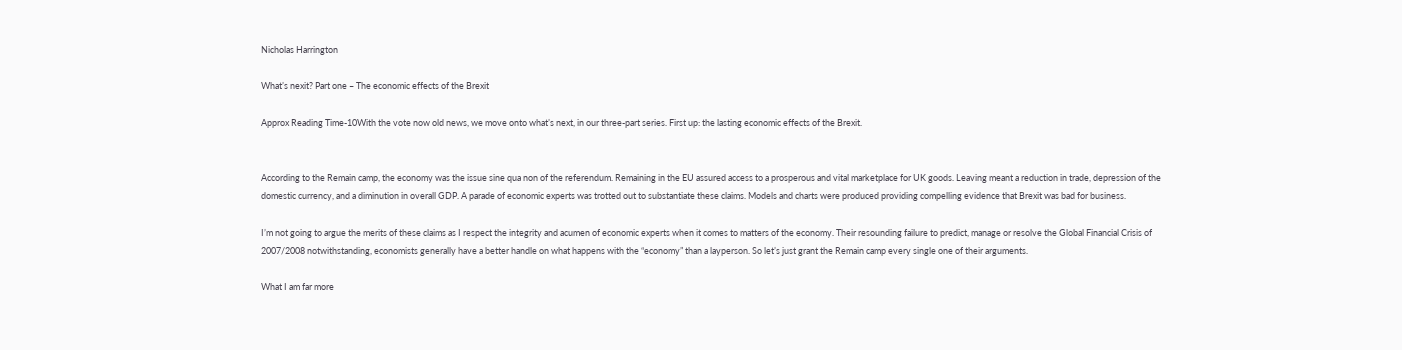Nicholas Harrington

What’s nexit? Part one – The economic effects of the Brexit

Approx Reading Time-10With the vote now old news, we move onto what’s next, in our three-part series. First up: the lasting economic effects of the Brexit.


According to the Remain camp, the economy was the issue sine qua non of the referendum. Remaining in the EU assured access to a prosperous and vital marketplace for UK goods. Leaving meant a reduction in trade, depression of the domestic currency, and a diminution in overall GDP. A parade of economic experts was trotted out to substantiate these claims. Models and charts were produced providing compelling evidence that Brexit was bad for business.

I’m not going to argue the merits of these claims as I respect the integrity and acumen of economic experts when it comes to matters of the economy. Their resounding failure to predict, manage or resolve the Global Financial Crisis of 2007/2008 notwithstanding, economists generally have a better handle on what happens with the “economy” than a layperson. So let’s just grant the Remain camp every single one of their arguments.

What I am far more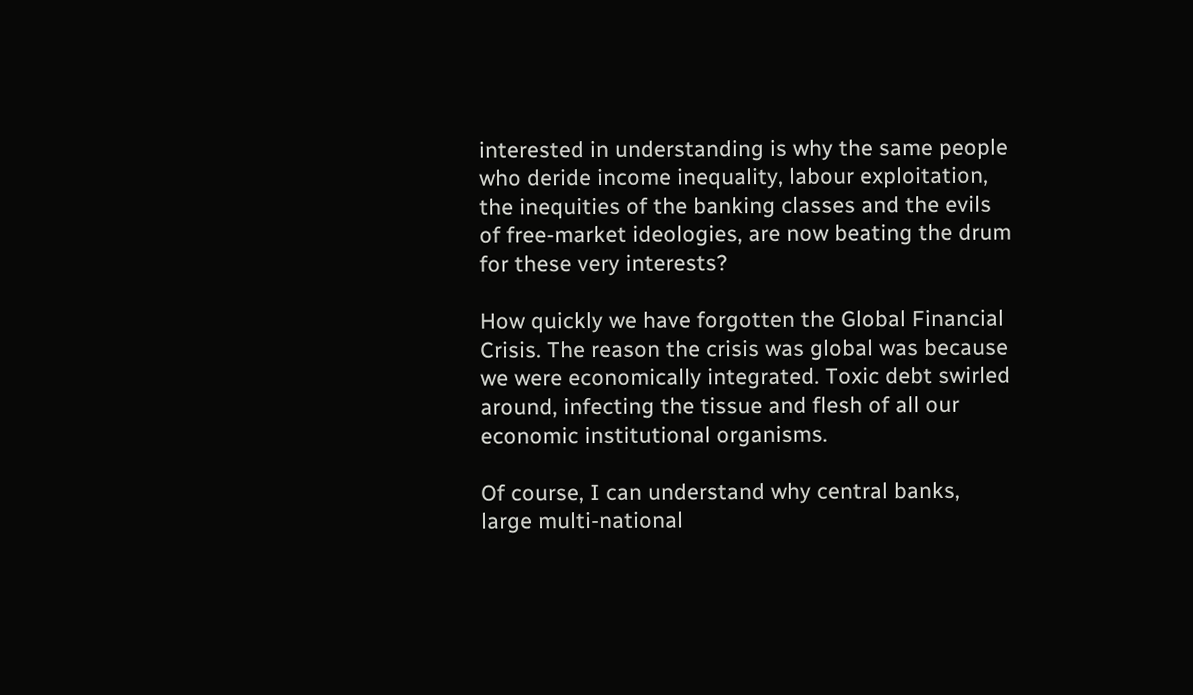interested in understanding is why the same people who deride income inequality, labour exploitation, the inequities of the banking classes and the evils of free-market ideologies, are now beating the drum for these very interests?

How quickly we have forgotten the Global Financial Crisis. The reason the crisis was global was because we were economically integrated. Toxic debt swirled around, infecting the tissue and flesh of all our economic institutional organisms.

Of course, I can understand why central banks, large multi-national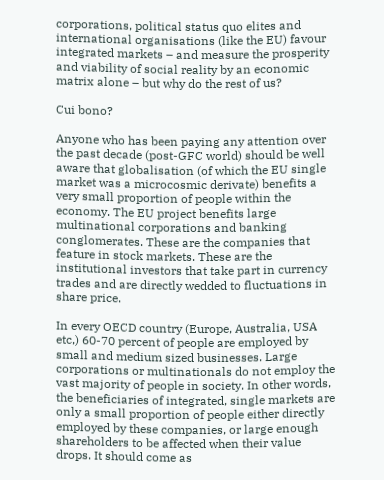corporations, political status quo elites and international organisations (like the EU) favour integrated markets – and measure the prosperity and viability of social reality by an economic matrix alone – but why do the rest of us?

Cui bono?

Anyone who has been paying any attention over the past decade (post-GFC world) should be well aware that globalisation (of which the EU single market was a microcosmic derivate) benefits a very small proportion of people within the economy. The EU project benefits large multinational corporations and banking conglomerates. These are the companies that feature in stock markets. These are the institutional investors that take part in currency trades and are directly wedded to fluctuations in share price.

In every OECD country (Europe, Australia, USA etc,) 60-70 percent of people are employed by small and medium sized businesses. Large corporations or multinationals do not employ the vast majority of people in society. In other words, the beneficiaries of integrated, single markets are only a small proportion of people either directly employed by these companies, or large enough shareholders to be affected when their value drops. It should come as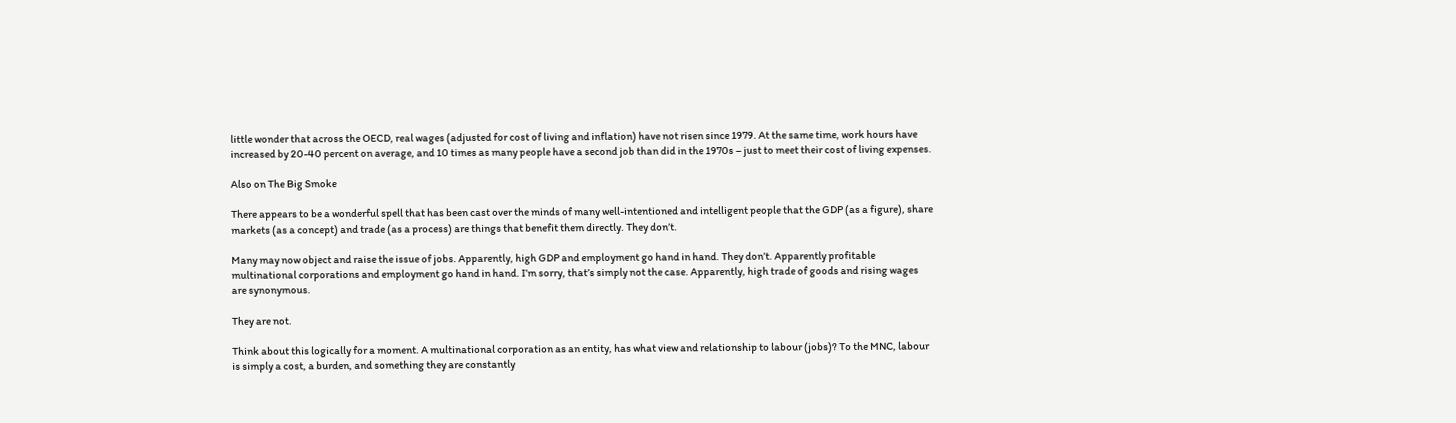little wonder that across the OECD, real wages (adjusted for cost of living and inflation) have not risen since 1979. At the same time, work hours have increased by 20-40 percent on average, and 10 times as many people have a second job than did in the 1970s – just to meet their cost of living expenses.

Also on The Big Smoke

There appears to be a wonderful spell that has been cast over the minds of many well-intentioned and intelligent people that the GDP (as a figure), share markets (as a concept) and trade (as a process) are things that benefit them directly. They don’t.

Many may now object and raise the issue of jobs. Apparently, high GDP and employment go hand in hand. They don’t. Apparently profitable multinational corporations and employment go hand in hand. I’m sorry, that’s simply not the case. Apparently, high trade of goods and rising wages are synonymous.

They are not.

Think about this logically for a moment. A multinational corporation as an entity, has what view and relationship to labour (jobs)? To the MNC, labour is simply a cost, a burden, and something they are constantly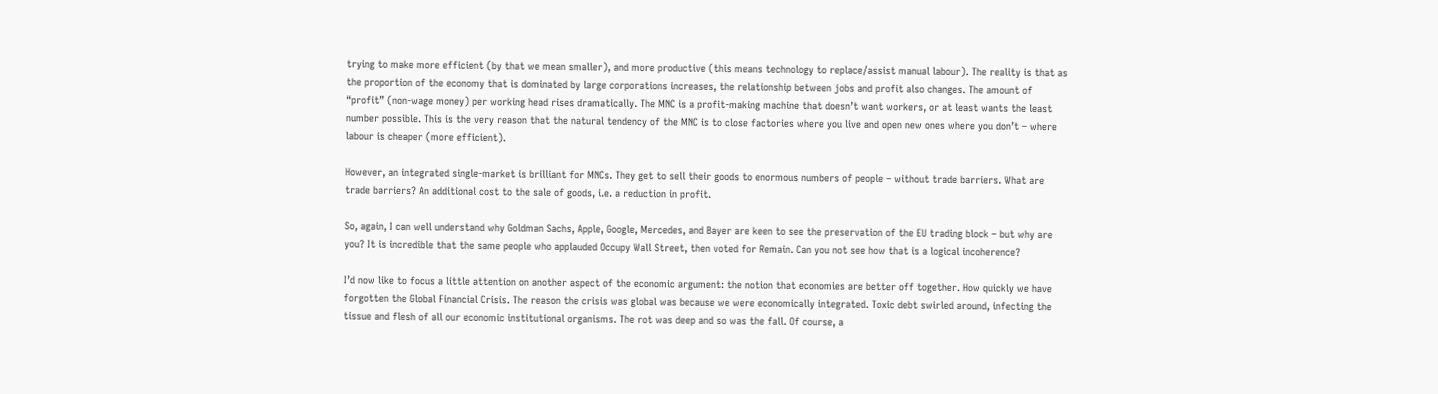trying to make more efficient (by that we mean smaller), and more productive (this means technology to replace/assist manual labour). The reality is that as the proportion of the economy that is dominated by large corporations increases, the relationship between jobs and profit also changes. The amount of “profit” (non-wage money) per working head rises dramatically. The MNC is a profit-making machine that doesn’t want workers, or at least wants the least number possible. This is the very reason that the natural tendency of the MNC is to close factories where you live and open new ones where you don’t – where labour is cheaper (more efficient).

However, an integrated single-market is brilliant for MNCs. They get to sell their goods to enormous numbers of people – without trade barriers. What are trade barriers? An additional cost to the sale of goods, i.e. a reduction in profit.

So, again, I can well understand why Goldman Sachs, Apple, Google, Mercedes, and Bayer are keen to see the preservation of the EU trading block – but why are you? It is incredible that the same people who applauded Occupy Wall Street, then voted for Remain. Can you not see how that is a logical incoherence?

I’d now like to focus a little attention on another aspect of the economic argument: the notion that economies are better off together. How quickly we have forgotten the Global Financial Crisis. The reason the crisis was global was because we were economically integrated. Toxic debt swirled around, infecting the tissue and flesh of all our economic institutional organisms. The rot was deep and so was the fall. Of course, a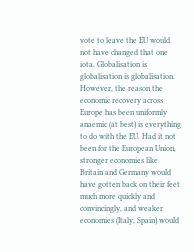vote to leave the EU would not have changed that one iota. Globalisation is globalisation is globalisation. However, the reason the economic recovery across Europe has been uniformly anaemic (at best) is everything to do with the EU. Had it not been for the European Union, stronger economies like Britain and Germany would have gotten back on their feet much more quickly and convincingly, and weaker economies (Italy, Spain) would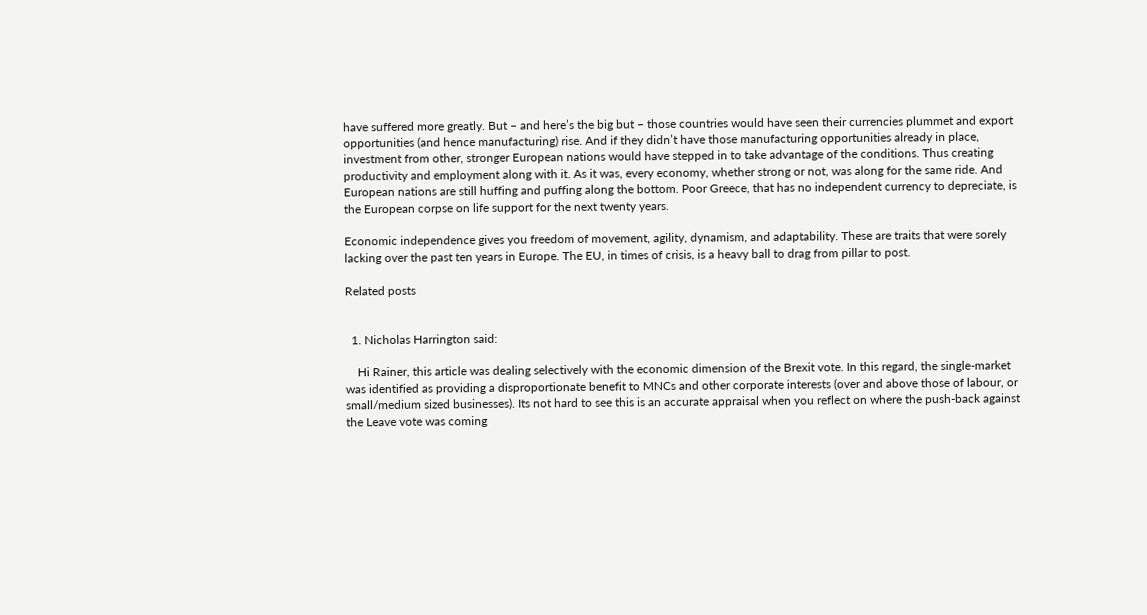have suffered more greatly. But – and here’s the big but – those countries would have seen their currencies plummet and export opportunities (and hence manufacturing) rise. And if they didn’t have those manufacturing opportunities already in place, investment from other, stronger European nations would have stepped in to take advantage of the conditions. Thus creating productivity and employment along with it. As it was, every economy, whether strong or not, was along for the same ride. And European nations are still huffing and puffing along the bottom. Poor Greece, that has no independent currency to depreciate, is the European corpse on life support for the next twenty years.

Economic independence gives you freedom of movement, agility, dynamism, and adaptability. These are traits that were sorely lacking over the past ten years in Europe. The EU, in times of crisis, is a heavy ball to drag from pillar to post.

Related posts


  1. Nicholas Harrington said:

    Hi Rainer, this article was dealing selectively with the economic dimension of the Brexit vote. In this regard, the single-market was identified as providing a disproportionate benefit to MNCs and other corporate interests (over and above those of labour, or small/medium sized businesses). Its not hard to see this is an accurate appraisal when you reflect on where the push-back against the Leave vote was coming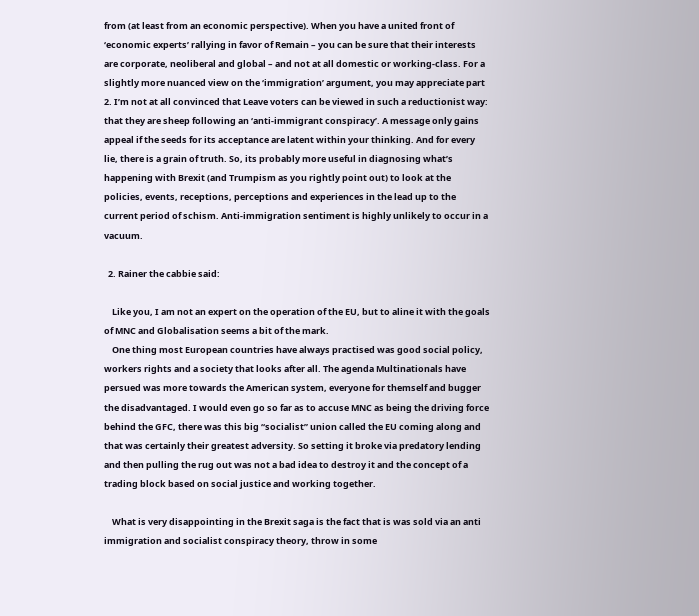from (at least from an economic perspective). When you have a united front of ‘economic experts’ rallying in favor of Remain – you can be sure that their interests are corporate, neoliberal and global – and not at all domestic or working-class. For a slightly more nuanced view on the ‘immigration’ argument, you may appreciate part 2. I’m not at all convinced that Leave voters can be viewed in such a reductionist way: that they are sheep following an ‘anti-immigrant conspiracy’. A message only gains appeal if the seeds for its acceptance are latent within your thinking. And for every lie, there is a grain of truth. So, its probably more useful in diagnosing what’s happening with Brexit (and Trumpism as you rightly point out) to look at the policies, events, receptions, perceptions and experiences in the lead up to the current period of schism. Anti-immigration sentiment is highly unlikely to occur in a vacuum.

  2. Rainer the cabbie said:

    Like you, I am not an expert on the operation of the EU, but to aline it with the goals of MNC and Globalisation seems a bit of the mark.
    One thing most European countries have always practised was good social policy, workers rights and a society that looks after all. The agenda Multinationals have persued was more towards the American system, everyone for themself and bugger the disadvantaged. I would even go so far as to accuse MNC as being the driving force behind the GFC, there was this big “socialist” union called the EU coming along and that was certainly their greatest adversity. So setting it broke via predatory lending and then pulling the rug out was not a bad idea to destroy it and the concept of a trading block based on social justice and working together.

    What is very disappointing in the Brexit saga is the fact that is was sold via an anti immigration and socialist conspiracy theory, throw in some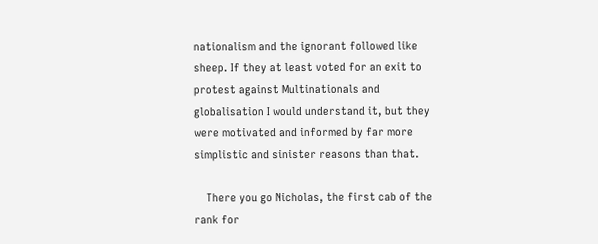nationalism and the ignorant followed like sheep. If they at least voted for an exit to protest against Multinationals and globalisation I would understand it, but they were motivated and informed by far more simplistic and sinister reasons than that.

    There you go Nicholas, the first cab of the rank for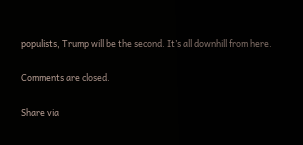populists, Trump will be the second. It’s all downhill from here.

Comments are closed.

Share via